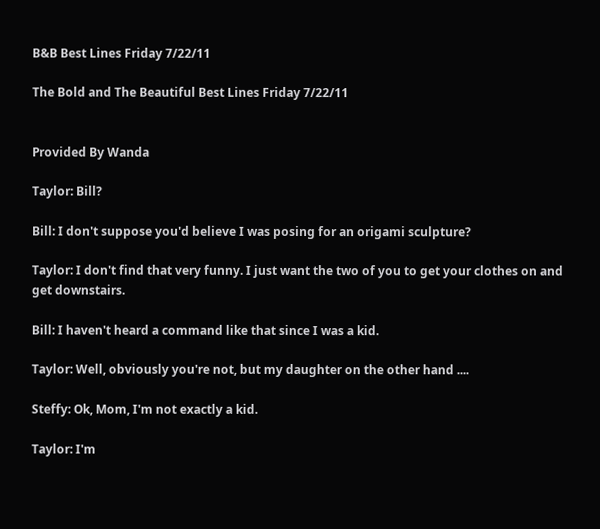B&B Best Lines Friday 7/22/11

The Bold and The Beautiful Best Lines Friday 7/22/11


Provided By Wanda

Taylor: Bill?

Bill: I don't suppose you'd believe I was posing for an origami sculpture?

Taylor: I don't find that very funny. I just want the two of you to get your clothes on and get downstairs.

Bill: I haven't heard a command like that since I was a kid.

Taylor: Well, obviously you're not, but my daughter on the other hand ....

Steffy: Ok, Mom, I'm not exactly a kid.

Taylor: I'm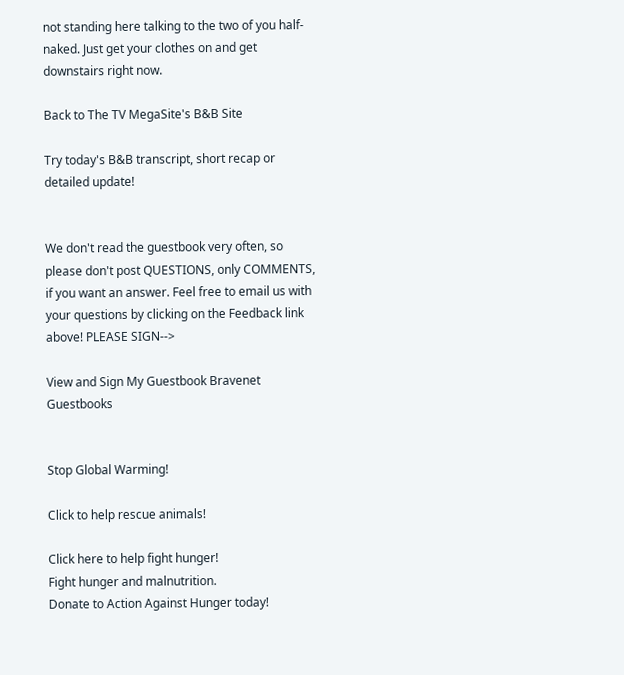not standing here talking to the two of you half-naked. Just get your clothes on and get downstairs right now.

Back to The TV MegaSite's B&B Site

Try today's B&B transcript, short recap or detailed update!


We don't read the guestbook very often, so please don't post QUESTIONS, only COMMENTS, if you want an answer. Feel free to email us with your questions by clicking on the Feedback link above! PLEASE SIGN-->

View and Sign My Guestbook Bravenet Guestbooks


Stop Global Warming!

Click to help rescue animals!

Click here to help fight hunger!
Fight hunger and malnutrition.
Donate to Action Against Hunger today!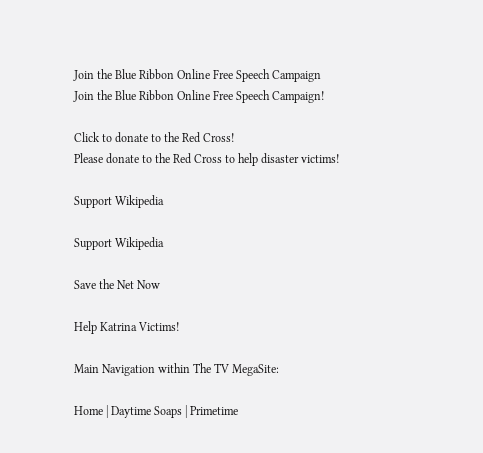Join the Blue Ribbon Online Free Speech Campaign
Join the Blue Ribbon Online Free Speech Campaign!

Click to donate to the Red Cross!
Please donate to the Red Cross to help disaster victims!

Support Wikipedia

Support Wikipedia

Save the Net Now

Help Katrina Victims!

Main Navigation within The TV MegaSite:

Home | Daytime Soaps | Primetime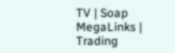TV | Soap MegaLinks | Trading